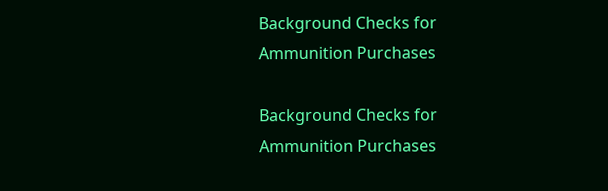Background Checks for Ammunition Purchases

Background Checks for Ammunition Purchases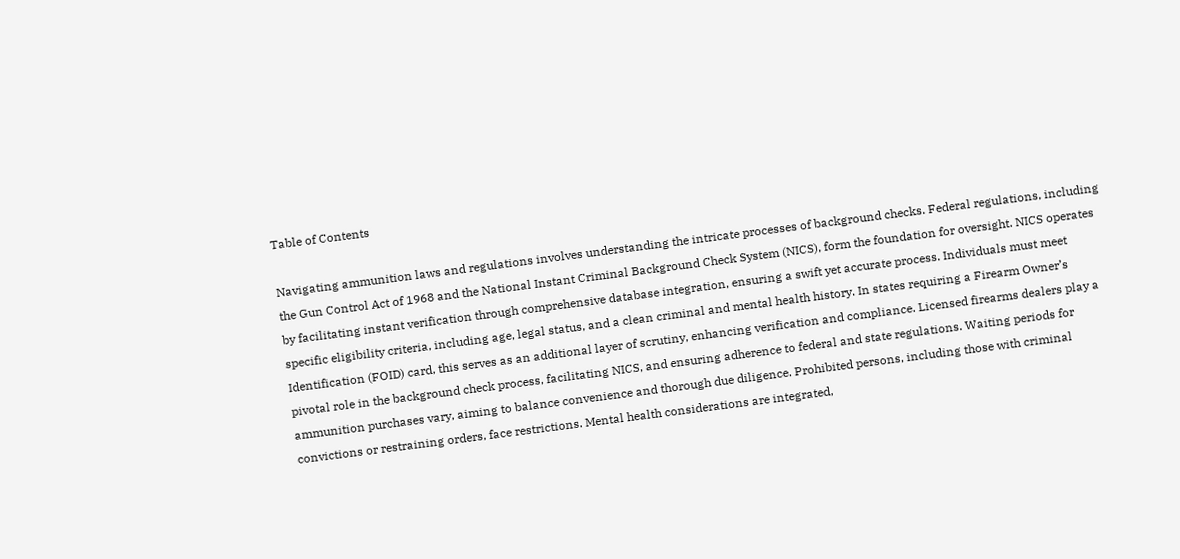Table of Contents

Navigating ammunition laws and regulations involves understanding the intricate processes of background checks. Federal regulations, including the Gun Control Act of 1968 and the National Instant Criminal Background Check System (NICS), form the foundation for oversight. NICS operates by facilitating instant verification through comprehensive database integration, ensuring a swift yet accurate process. Individuals must meet specific eligibility criteria, including age, legal status, and a clean criminal and mental health history. In states requiring a Firearm Owner’s Identification (FOID) card, this serves as an additional layer of scrutiny, enhancing verification and compliance. Licensed firearms dealers play a pivotal role in the background check process, facilitating NICS, and ensuring adherence to federal and state regulations. Waiting periods for ammunition purchases vary, aiming to balance convenience and thorough due diligence. Prohibited persons, including those with criminal convictions or restraining orders, face restrictions. Mental health considerations are integrated,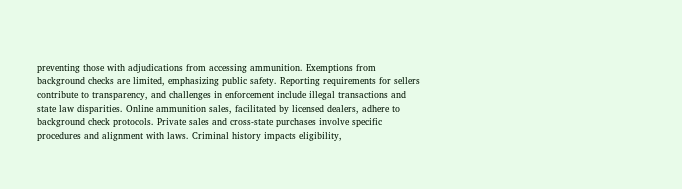preventing those with adjudications from accessing ammunition. Exemptions from background checks are limited, emphasizing public safety. Reporting requirements for sellers contribute to transparency, and challenges in enforcement include illegal transactions and state law disparities. Online ammunition sales, facilitated by licensed dealers, adhere to background check protocols. Private sales and cross-state purchases involve specific procedures and alignment with laws. Criminal history impacts eligibility,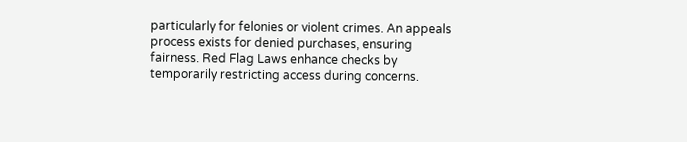particularly for felonies or violent crimes. An appeals process exists for denied purchases, ensuring fairness. Red Flag Laws enhance checks by temporarily restricting access during concerns.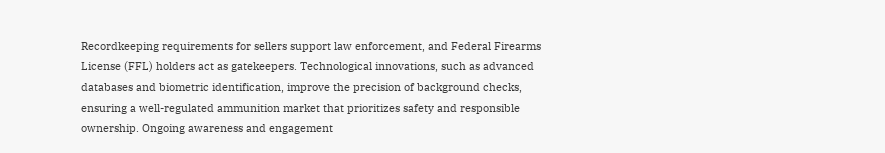Recordkeeping requirements for sellers support law enforcement, and Federal Firearms License (FFL) holders act as gatekeepers. Technological innovations, such as advanced databases and biometric identification, improve the precision of background checks, ensuring a well-regulated ammunition market that prioritizes safety and responsible ownership. Ongoing awareness and engagement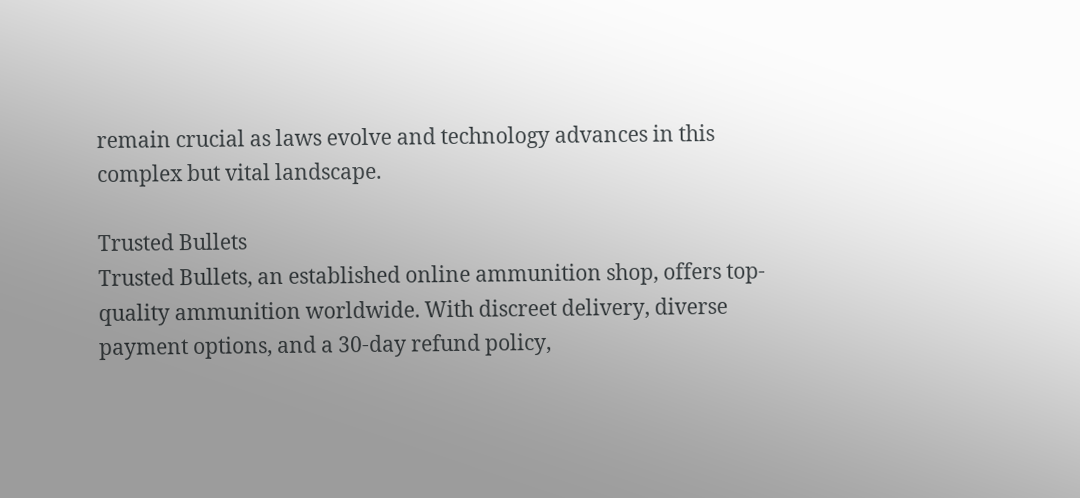remain crucial as laws evolve and technology advances in this complex but vital landscape.

Trusted Bullets
Trusted Bullets, an established online ammunition shop, offers top-quality ammunition worldwide. With discreet delivery, diverse payment options, and a 30-day refund policy,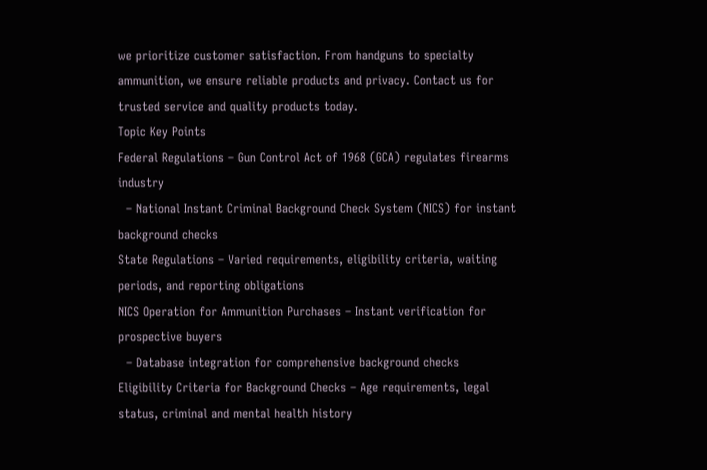we prioritize customer satisfaction. From handguns to specialty ammunition, we ensure reliable products and privacy. Contact us for trusted service and quality products today.
Topic Key Points
Federal Regulations – Gun Control Act of 1968 (GCA) regulates firearms industry
  – National Instant Criminal Background Check System (NICS) for instant background checks
State Regulations – Varied requirements, eligibility criteria, waiting periods, and reporting obligations
NICS Operation for Ammunition Purchases – Instant verification for prospective buyers
  – Database integration for comprehensive background checks
Eligibility Criteria for Background Checks – Age requirements, legal status, criminal and mental health history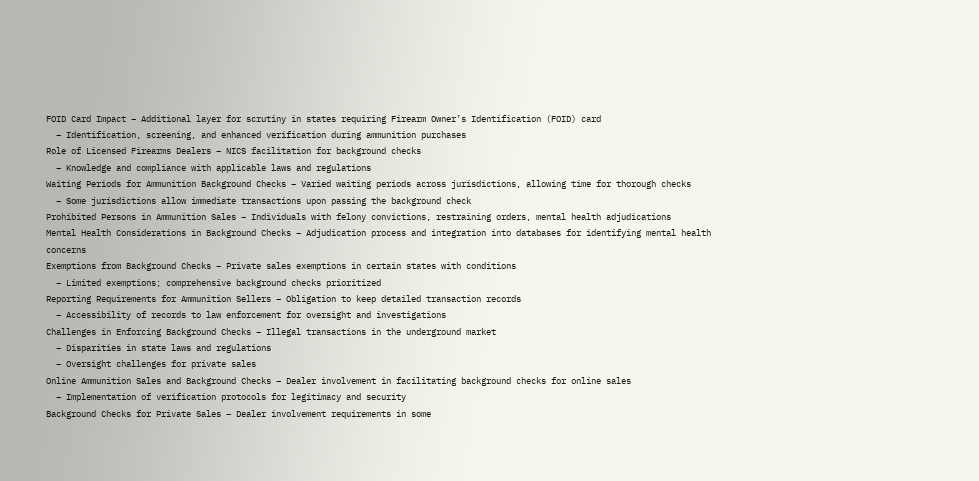FOID Card Impact – Additional layer for scrutiny in states requiring Firearm Owner’s Identification (FOID) card
  – Identification, screening, and enhanced verification during ammunition purchases
Role of Licensed Firearms Dealers – NICS facilitation for background checks
  – Knowledge and compliance with applicable laws and regulations
Waiting Periods for Ammunition Background Checks – Varied waiting periods across jurisdictions, allowing time for thorough checks
  – Some jurisdictions allow immediate transactions upon passing the background check
Prohibited Persons in Ammunition Sales – Individuals with felony convictions, restraining orders, mental health adjudications
Mental Health Considerations in Background Checks – Adjudication process and integration into databases for identifying mental health concerns
Exemptions from Background Checks – Private sales exemptions in certain states with conditions
  – Limited exemptions; comprehensive background checks prioritized
Reporting Requirements for Ammunition Sellers – Obligation to keep detailed transaction records
  – Accessibility of records to law enforcement for oversight and investigations
Challenges in Enforcing Background Checks – Illegal transactions in the underground market
  – Disparities in state laws and regulations
  – Oversight challenges for private sales
Online Ammunition Sales and Background Checks – Dealer involvement in facilitating background checks for online sales
  – Implementation of verification protocols for legitimacy and security
Background Checks for Private Sales – Dealer involvement requirements in some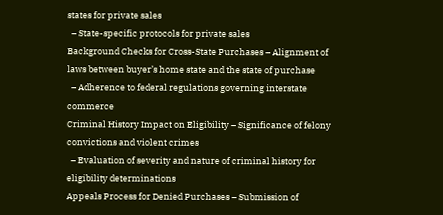states for private sales
  – State-specific protocols for private sales
Background Checks for Cross-State Purchases – Alignment of laws between buyer’s home state and the state of purchase
  – Adherence to federal regulations governing interstate commerce
Criminal History Impact on Eligibility – Significance of felony convictions and violent crimes
  – Evaluation of severity and nature of criminal history for eligibility determinations
Appeals Process for Denied Purchases – Submission of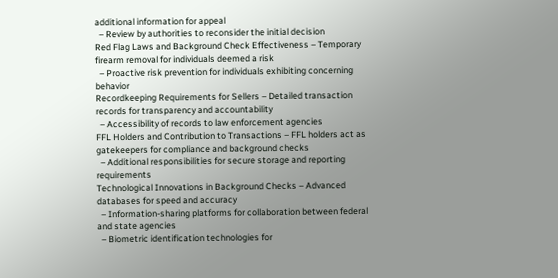additional information for appeal
  – Review by authorities to reconsider the initial decision
Red Flag Laws and Background Check Effectiveness – Temporary firearm removal for individuals deemed a risk
  – Proactive risk prevention for individuals exhibiting concerning behavior
Recordkeeping Requirements for Sellers – Detailed transaction records for transparency and accountability
  – Accessibility of records to law enforcement agencies
FFL Holders and Contribution to Transactions – FFL holders act as gatekeepers for compliance and background checks
  – Additional responsibilities for secure storage and reporting requirements
Technological Innovations in Background Checks – Advanced databases for speed and accuracy
  – Information-sharing platforms for collaboration between federal and state agencies
  – Biometric identification technologies for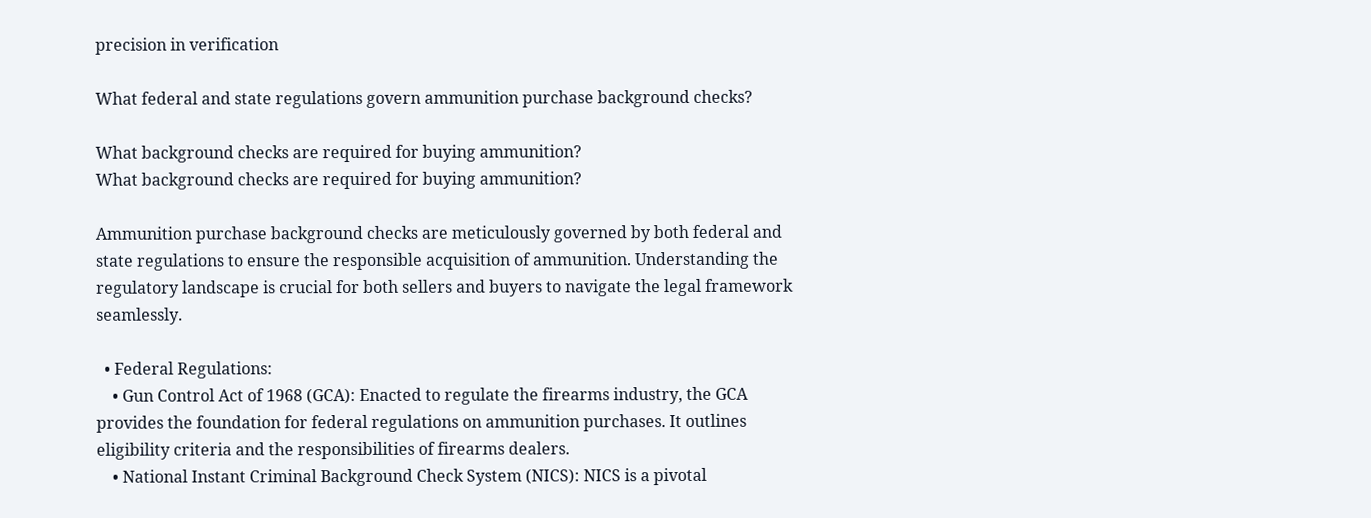precision in verification

What federal and state regulations govern ammunition purchase background checks?

What background checks are required for buying ammunition?
What background checks are required for buying ammunition?

Ammunition purchase background checks are meticulously governed by both federal and state regulations to ensure the responsible acquisition of ammunition. Understanding the regulatory landscape is crucial for both sellers and buyers to navigate the legal framework seamlessly.

  • Federal Regulations:
    • Gun Control Act of 1968 (GCA): Enacted to regulate the firearms industry, the GCA provides the foundation for federal regulations on ammunition purchases. It outlines eligibility criteria and the responsibilities of firearms dealers.
    • National Instant Criminal Background Check System (NICS): NICS is a pivotal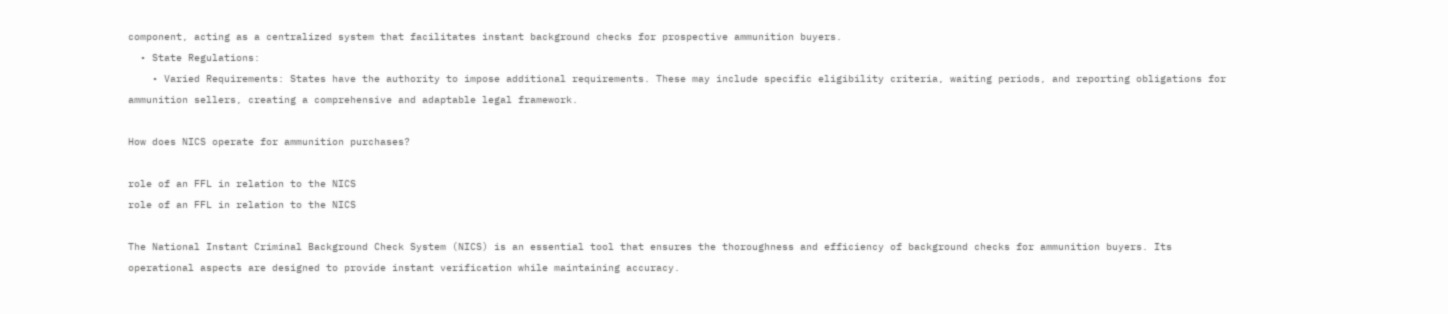component, acting as a centralized system that facilitates instant background checks for prospective ammunition buyers.
  • State Regulations:
    • Varied Requirements: States have the authority to impose additional requirements. These may include specific eligibility criteria, waiting periods, and reporting obligations for ammunition sellers, creating a comprehensive and adaptable legal framework.

How does NICS operate for ammunition purchases?

role of an FFL in relation to the NICS
role of an FFL in relation to the NICS

The National Instant Criminal Background Check System (NICS) is an essential tool that ensures the thoroughness and efficiency of background checks for ammunition buyers. Its operational aspects are designed to provide instant verification while maintaining accuracy.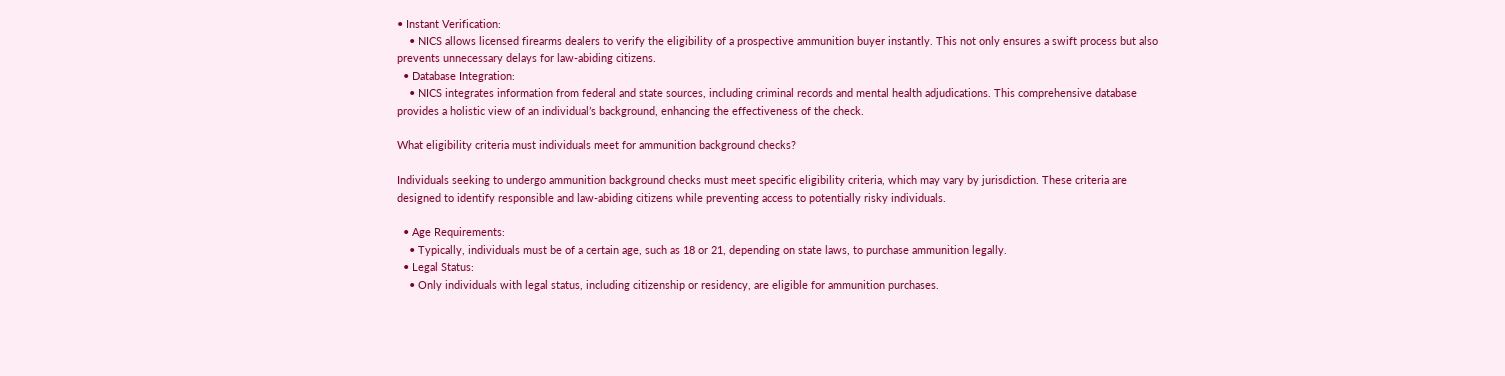• Instant Verification:
    • NICS allows licensed firearms dealers to verify the eligibility of a prospective ammunition buyer instantly. This not only ensures a swift process but also prevents unnecessary delays for law-abiding citizens.
  • Database Integration:
    • NICS integrates information from federal and state sources, including criminal records and mental health adjudications. This comprehensive database provides a holistic view of an individual’s background, enhancing the effectiveness of the check.

What eligibility criteria must individuals meet for ammunition background checks?

Individuals seeking to undergo ammunition background checks must meet specific eligibility criteria, which may vary by jurisdiction. These criteria are designed to identify responsible and law-abiding citizens while preventing access to potentially risky individuals.

  • Age Requirements:
    • Typically, individuals must be of a certain age, such as 18 or 21, depending on state laws, to purchase ammunition legally.
  • Legal Status:
    • Only individuals with legal status, including citizenship or residency, are eligible for ammunition purchases.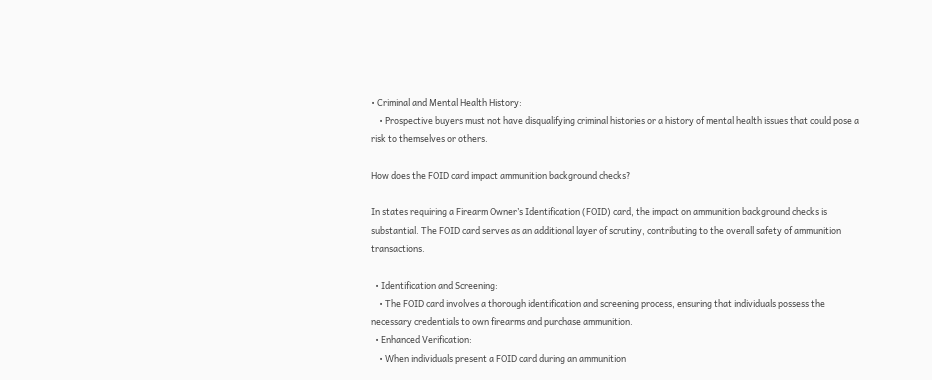• Criminal and Mental Health History:
    • Prospective buyers must not have disqualifying criminal histories or a history of mental health issues that could pose a risk to themselves or others.

How does the FOID card impact ammunition background checks?

In states requiring a Firearm Owner’s Identification (FOID) card, the impact on ammunition background checks is substantial. The FOID card serves as an additional layer of scrutiny, contributing to the overall safety of ammunition transactions.

  • Identification and Screening:
    • The FOID card involves a thorough identification and screening process, ensuring that individuals possess the necessary credentials to own firearms and purchase ammunition.
  • Enhanced Verification:
    • When individuals present a FOID card during an ammunition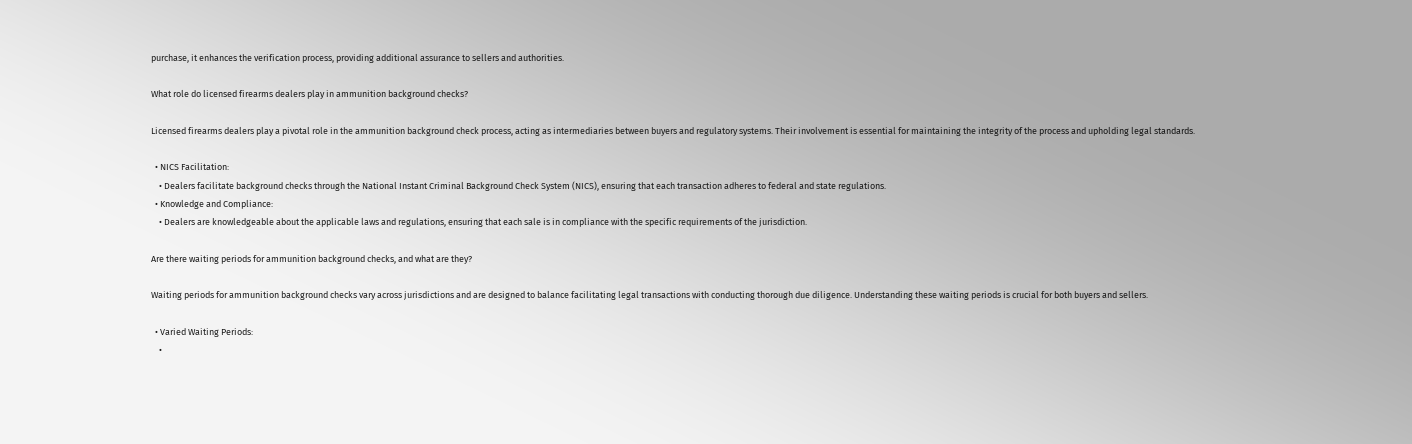purchase, it enhances the verification process, providing additional assurance to sellers and authorities.

What role do licensed firearms dealers play in ammunition background checks?

Licensed firearms dealers play a pivotal role in the ammunition background check process, acting as intermediaries between buyers and regulatory systems. Their involvement is essential for maintaining the integrity of the process and upholding legal standards.

  • NICS Facilitation:
    • Dealers facilitate background checks through the National Instant Criminal Background Check System (NICS), ensuring that each transaction adheres to federal and state regulations.
  • Knowledge and Compliance:
    • Dealers are knowledgeable about the applicable laws and regulations, ensuring that each sale is in compliance with the specific requirements of the jurisdiction.

Are there waiting periods for ammunition background checks, and what are they?

Waiting periods for ammunition background checks vary across jurisdictions and are designed to balance facilitating legal transactions with conducting thorough due diligence. Understanding these waiting periods is crucial for both buyers and sellers.

  • Varied Waiting Periods:
    •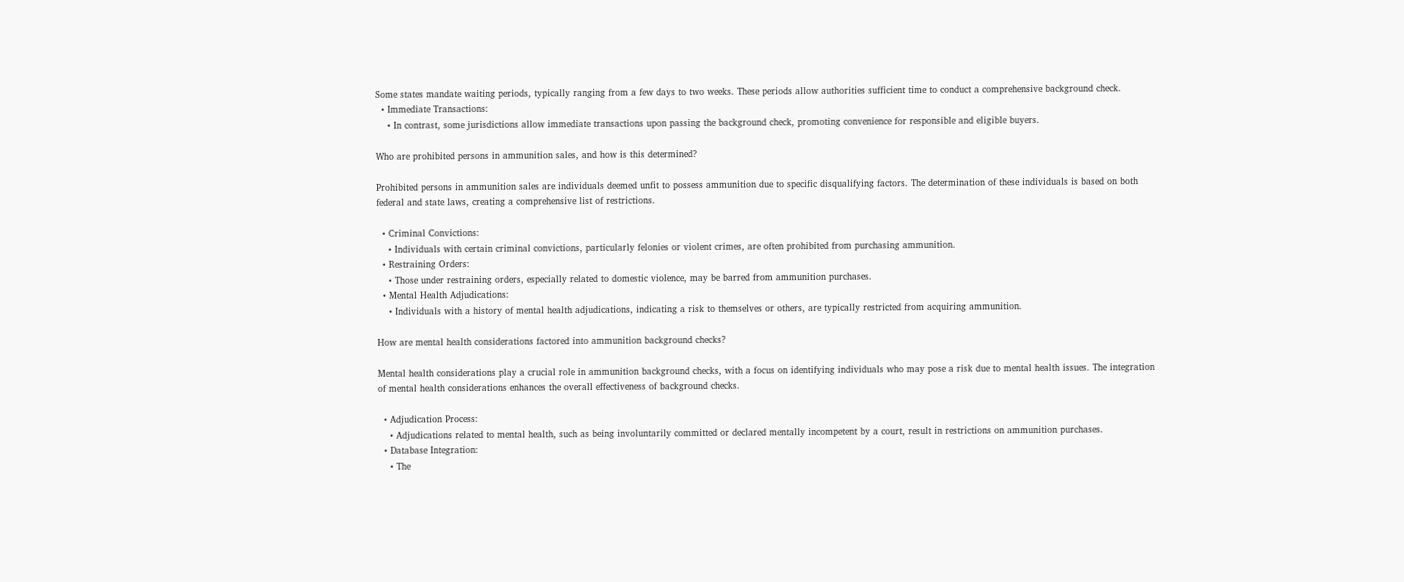Some states mandate waiting periods, typically ranging from a few days to two weeks. These periods allow authorities sufficient time to conduct a comprehensive background check.
  • Immediate Transactions:
    • In contrast, some jurisdictions allow immediate transactions upon passing the background check, promoting convenience for responsible and eligible buyers.

Who are prohibited persons in ammunition sales, and how is this determined?

Prohibited persons in ammunition sales are individuals deemed unfit to possess ammunition due to specific disqualifying factors. The determination of these individuals is based on both federal and state laws, creating a comprehensive list of restrictions.

  • Criminal Convictions:
    • Individuals with certain criminal convictions, particularly felonies or violent crimes, are often prohibited from purchasing ammunition.
  • Restraining Orders:
    • Those under restraining orders, especially related to domestic violence, may be barred from ammunition purchases.
  • Mental Health Adjudications:
    • Individuals with a history of mental health adjudications, indicating a risk to themselves or others, are typically restricted from acquiring ammunition.

How are mental health considerations factored into ammunition background checks?

Mental health considerations play a crucial role in ammunition background checks, with a focus on identifying individuals who may pose a risk due to mental health issues. The integration of mental health considerations enhances the overall effectiveness of background checks.

  • Adjudication Process:
    • Adjudications related to mental health, such as being involuntarily committed or declared mentally incompetent by a court, result in restrictions on ammunition purchases.
  • Database Integration:
    • The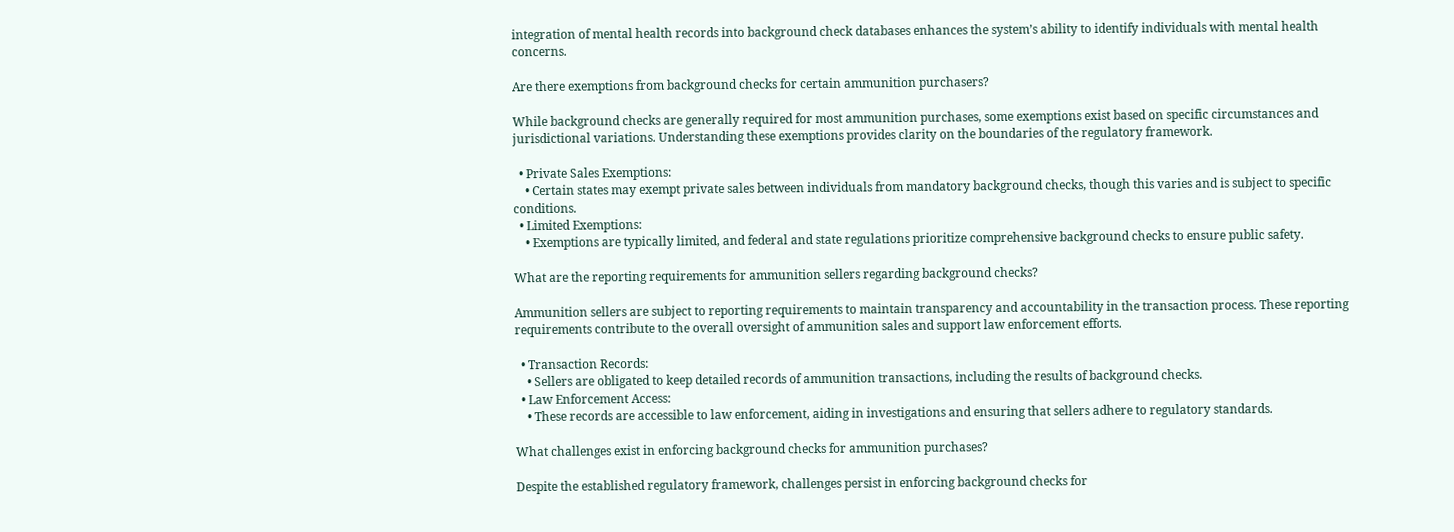integration of mental health records into background check databases enhances the system’s ability to identify individuals with mental health concerns.

Are there exemptions from background checks for certain ammunition purchasers?

While background checks are generally required for most ammunition purchases, some exemptions exist based on specific circumstances and jurisdictional variations. Understanding these exemptions provides clarity on the boundaries of the regulatory framework.

  • Private Sales Exemptions:
    • Certain states may exempt private sales between individuals from mandatory background checks, though this varies and is subject to specific conditions.
  • Limited Exemptions:
    • Exemptions are typically limited, and federal and state regulations prioritize comprehensive background checks to ensure public safety.

What are the reporting requirements for ammunition sellers regarding background checks?

Ammunition sellers are subject to reporting requirements to maintain transparency and accountability in the transaction process. These reporting requirements contribute to the overall oversight of ammunition sales and support law enforcement efforts.

  • Transaction Records:
    • Sellers are obligated to keep detailed records of ammunition transactions, including the results of background checks.
  • Law Enforcement Access:
    • These records are accessible to law enforcement, aiding in investigations and ensuring that sellers adhere to regulatory standards.

What challenges exist in enforcing background checks for ammunition purchases?

Despite the established regulatory framework, challenges persist in enforcing background checks for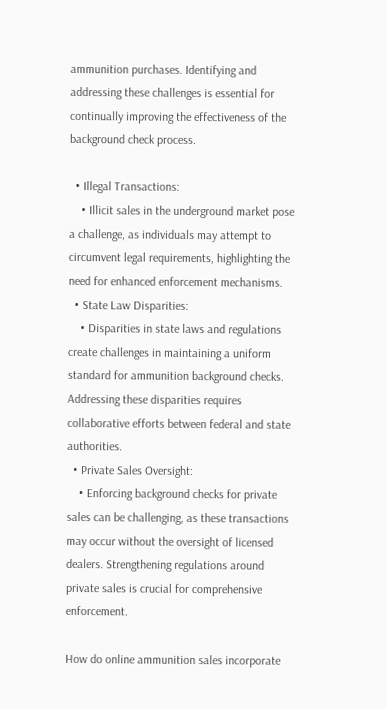ammunition purchases. Identifying and addressing these challenges is essential for continually improving the effectiveness of the background check process.

  • Illegal Transactions:
    • Illicit sales in the underground market pose a challenge, as individuals may attempt to circumvent legal requirements, highlighting the need for enhanced enforcement mechanisms.
  • State Law Disparities:
    • Disparities in state laws and regulations create challenges in maintaining a uniform standard for ammunition background checks. Addressing these disparities requires collaborative efforts between federal and state authorities.
  • Private Sales Oversight:
    • Enforcing background checks for private sales can be challenging, as these transactions may occur without the oversight of licensed dealers. Strengthening regulations around private sales is crucial for comprehensive enforcement.

How do online ammunition sales incorporate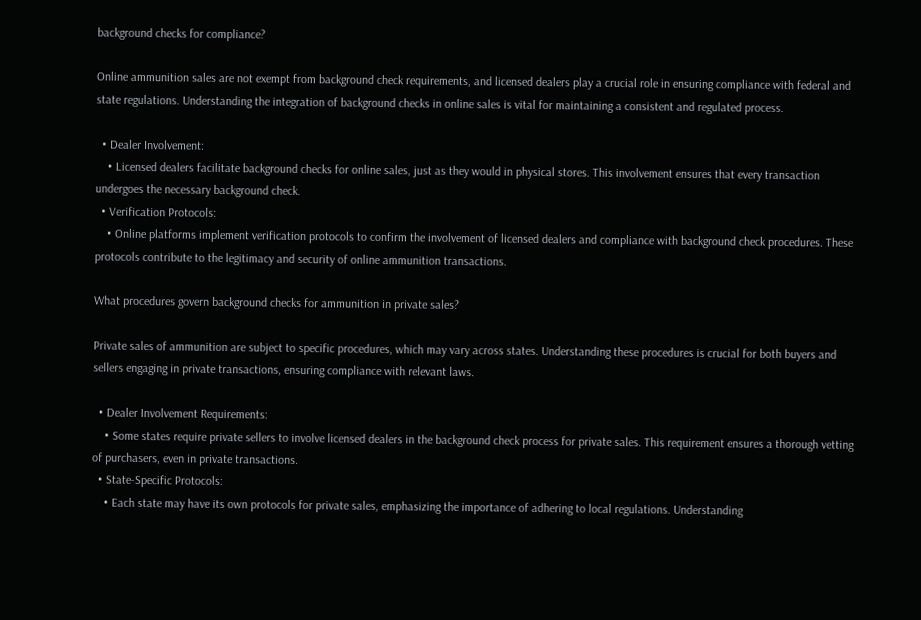background checks for compliance?

Online ammunition sales are not exempt from background check requirements, and licensed dealers play a crucial role in ensuring compliance with federal and state regulations. Understanding the integration of background checks in online sales is vital for maintaining a consistent and regulated process.

  • Dealer Involvement:
    • Licensed dealers facilitate background checks for online sales, just as they would in physical stores. This involvement ensures that every transaction undergoes the necessary background check.
  • Verification Protocols:
    • Online platforms implement verification protocols to confirm the involvement of licensed dealers and compliance with background check procedures. These protocols contribute to the legitimacy and security of online ammunition transactions.

What procedures govern background checks for ammunition in private sales?

Private sales of ammunition are subject to specific procedures, which may vary across states. Understanding these procedures is crucial for both buyers and sellers engaging in private transactions, ensuring compliance with relevant laws.

  • Dealer Involvement Requirements:
    • Some states require private sellers to involve licensed dealers in the background check process for private sales. This requirement ensures a thorough vetting of purchasers, even in private transactions.
  • State-Specific Protocols:
    • Each state may have its own protocols for private sales, emphasizing the importance of adhering to local regulations. Understanding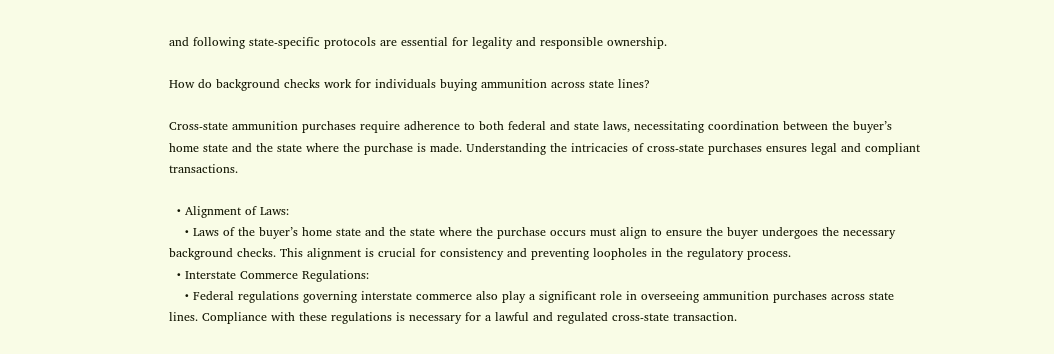and following state-specific protocols are essential for legality and responsible ownership.

How do background checks work for individuals buying ammunition across state lines?

Cross-state ammunition purchases require adherence to both federal and state laws, necessitating coordination between the buyer’s home state and the state where the purchase is made. Understanding the intricacies of cross-state purchases ensures legal and compliant transactions.

  • Alignment of Laws:
    • Laws of the buyer’s home state and the state where the purchase occurs must align to ensure the buyer undergoes the necessary background checks. This alignment is crucial for consistency and preventing loopholes in the regulatory process.
  • Interstate Commerce Regulations:
    • Federal regulations governing interstate commerce also play a significant role in overseeing ammunition purchases across state lines. Compliance with these regulations is necessary for a lawful and regulated cross-state transaction.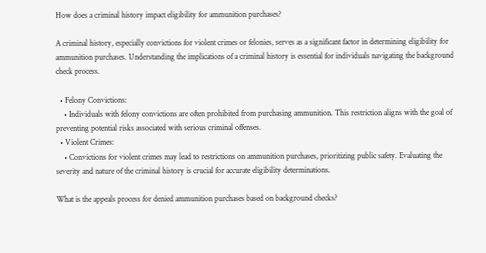How does a criminal history impact eligibility for ammunition purchases?

A criminal history, especially convictions for violent crimes or felonies, serves as a significant factor in determining eligibility for ammunition purchases. Understanding the implications of a criminal history is essential for individuals navigating the background check process.

  • Felony Convictions:
    • Individuals with felony convictions are often prohibited from purchasing ammunition. This restriction aligns with the goal of preventing potential risks associated with serious criminal offenses.
  • Violent Crimes:
    • Convictions for violent crimes may lead to restrictions on ammunition purchases, prioritizing public safety. Evaluating the severity and nature of the criminal history is crucial for accurate eligibility determinations.

What is the appeals process for denied ammunition purchases based on background checks?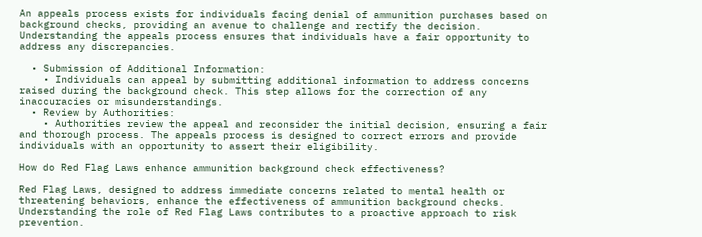An appeals process exists for individuals facing denial of ammunition purchases based on background checks, providing an avenue to challenge and rectify the decision. Understanding the appeals process ensures that individuals have a fair opportunity to address any discrepancies.

  • Submission of Additional Information:
    • Individuals can appeal by submitting additional information to address concerns raised during the background check. This step allows for the correction of any inaccuracies or misunderstandings.
  • Review by Authorities:
    • Authorities review the appeal and reconsider the initial decision, ensuring a fair and thorough process. The appeals process is designed to correct errors and provide individuals with an opportunity to assert their eligibility.

How do Red Flag Laws enhance ammunition background check effectiveness?

Red Flag Laws, designed to address immediate concerns related to mental health or threatening behaviors, enhance the effectiveness of ammunition background checks. Understanding the role of Red Flag Laws contributes to a proactive approach to risk prevention.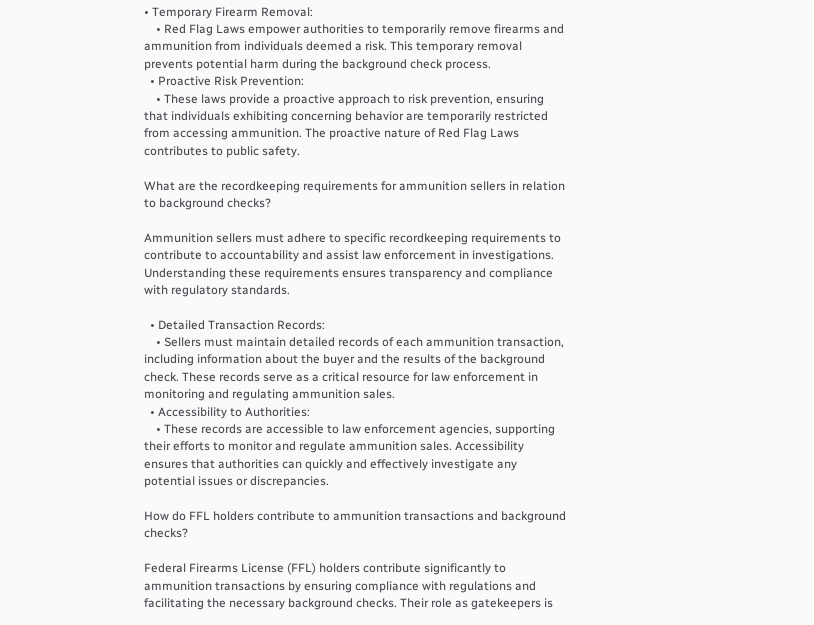• Temporary Firearm Removal:
    • Red Flag Laws empower authorities to temporarily remove firearms and ammunition from individuals deemed a risk. This temporary removal prevents potential harm during the background check process.
  • Proactive Risk Prevention:
    • These laws provide a proactive approach to risk prevention, ensuring that individuals exhibiting concerning behavior are temporarily restricted from accessing ammunition. The proactive nature of Red Flag Laws contributes to public safety.

What are the recordkeeping requirements for ammunition sellers in relation to background checks?

Ammunition sellers must adhere to specific recordkeeping requirements to contribute to accountability and assist law enforcement in investigations. Understanding these requirements ensures transparency and compliance with regulatory standards.

  • Detailed Transaction Records:
    • Sellers must maintain detailed records of each ammunition transaction, including information about the buyer and the results of the background check. These records serve as a critical resource for law enforcement in monitoring and regulating ammunition sales.
  • Accessibility to Authorities:
    • These records are accessible to law enforcement agencies, supporting their efforts to monitor and regulate ammunition sales. Accessibility ensures that authorities can quickly and effectively investigate any potential issues or discrepancies.

How do FFL holders contribute to ammunition transactions and background checks?

Federal Firearms License (FFL) holders contribute significantly to ammunition transactions by ensuring compliance with regulations and facilitating the necessary background checks. Their role as gatekeepers is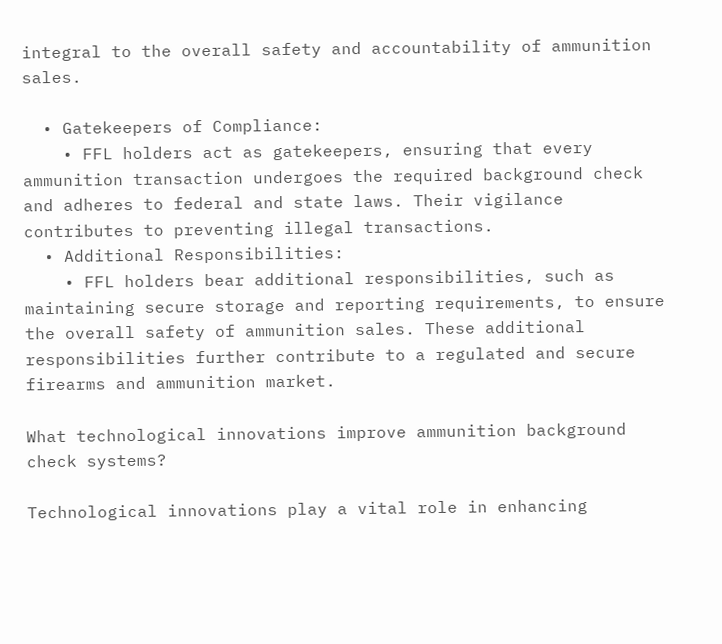integral to the overall safety and accountability of ammunition sales.

  • Gatekeepers of Compliance:
    • FFL holders act as gatekeepers, ensuring that every ammunition transaction undergoes the required background check and adheres to federal and state laws. Their vigilance contributes to preventing illegal transactions.
  • Additional Responsibilities:
    • FFL holders bear additional responsibilities, such as maintaining secure storage and reporting requirements, to ensure the overall safety of ammunition sales. These additional responsibilities further contribute to a regulated and secure firearms and ammunition market.

What technological innovations improve ammunition background check systems?

Technological innovations play a vital role in enhancing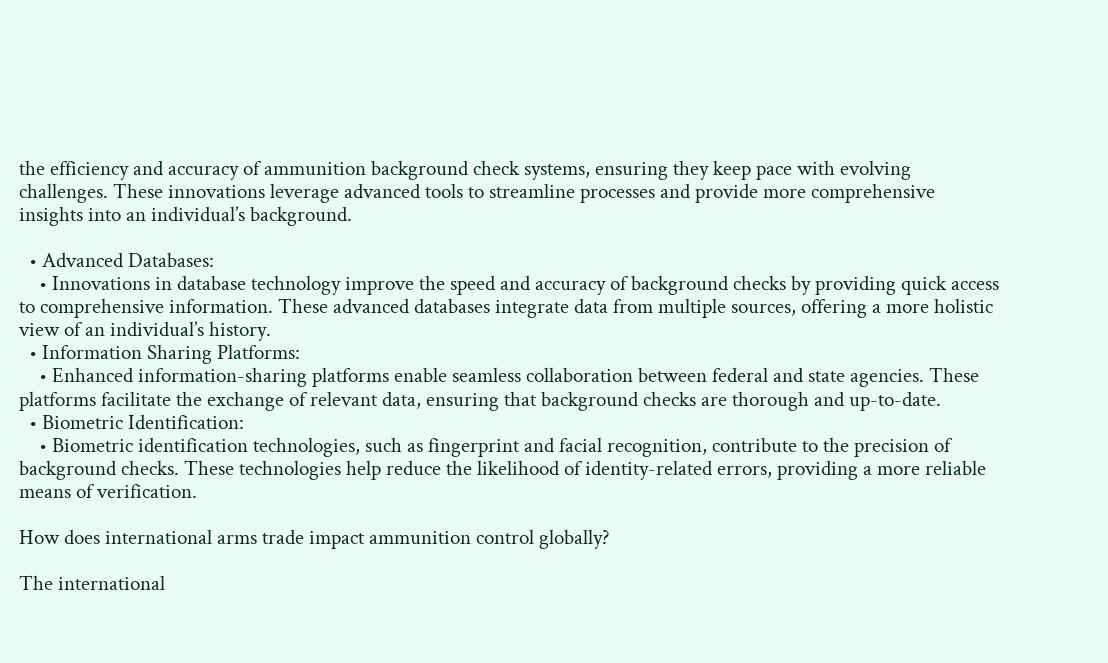the efficiency and accuracy of ammunition background check systems, ensuring they keep pace with evolving challenges. These innovations leverage advanced tools to streamline processes and provide more comprehensive insights into an individual’s background.

  • Advanced Databases:
    • Innovations in database technology improve the speed and accuracy of background checks by providing quick access to comprehensive information. These advanced databases integrate data from multiple sources, offering a more holistic view of an individual’s history.
  • Information Sharing Platforms:
    • Enhanced information-sharing platforms enable seamless collaboration between federal and state agencies. These platforms facilitate the exchange of relevant data, ensuring that background checks are thorough and up-to-date.
  • Biometric Identification:
    • Biometric identification technologies, such as fingerprint and facial recognition, contribute to the precision of background checks. These technologies help reduce the likelihood of identity-related errors, providing a more reliable means of verification.

How does international arms trade impact ammunition control globally?

The international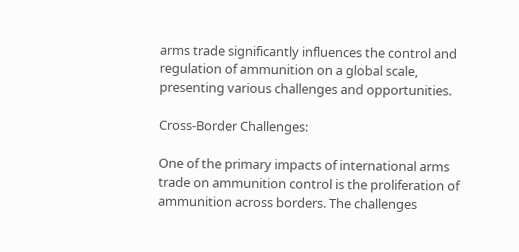arms trade significantly influences the control and regulation of ammunition on a global scale, presenting various challenges and opportunities.

Cross-Border Challenges:

One of the primary impacts of international arms trade on ammunition control is the proliferation of ammunition across borders. The challenges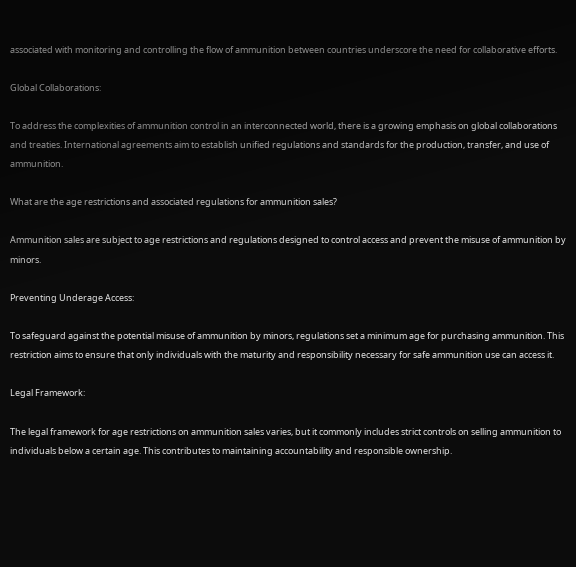associated with monitoring and controlling the flow of ammunition between countries underscore the need for collaborative efforts.

Global Collaborations:

To address the complexities of ammunition control in an interconnected world, there is a growing emphasis on global collaborations and treaties. International agreements aim to establish unified regulations and standards for the production, transfer, and use of ammunition.

What are the age restrictions and associated regulations for ammunition sales?

Ammunition sales are subject to age restrictions and regulations designed to control access and prevent the misuse of ammunition by minors.

Preventing Underage Access:

To safeguard against the potential misuse of ammunition by minors, regulations set a minimum age for purchasing ammunition. This restriction aims to ensure that only individuals with the maturity and responsibility necessary for safe ammunition use can access it.

Legal Framework:

The legal framework for age restrictions on ammunition sales varies, but it commonly includes strict controls on selling ammunition to individuals below a certain age. This contributes to maintaining accountability and responsible ownership.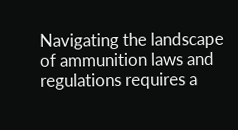Navigating the landscape of ammunition laws and regulations requires a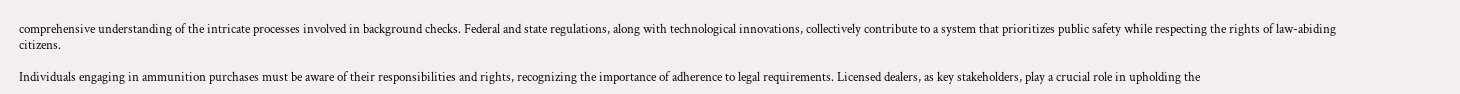comprehensive understanding of the intricate processes involved in background checks. Federal and state regulations, along with technological innovations, collectively contribute to a system that prioritizes public safety while respecting the rights of law-abiding citizens.

Individuals engaging in ammunition purchases must be aware of their responsibilities and rights, recognizing the importance of adherence to legal requirements. Licensed dealers, as key stakeholders, play a crucial role in upholding the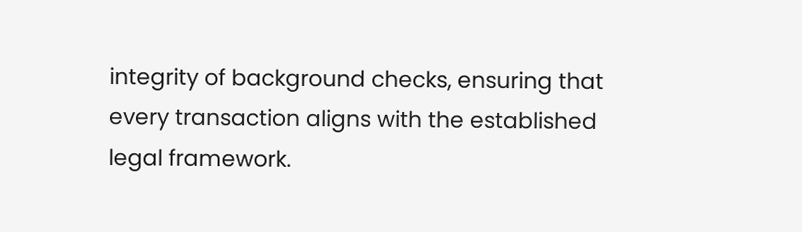integrity of background checks, ensuring that every transaction aligns with the established legal framework.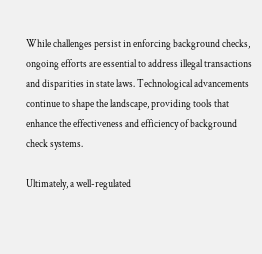While challenges persist in enforcing background checks, ongoing efforts are essential to address illegal transactions and disparities in state laws. Technological advancements continue to shape the landscape, providing tools that enhance the effectiveness and efficiency of background check systems.

Ultimately, a well-regulated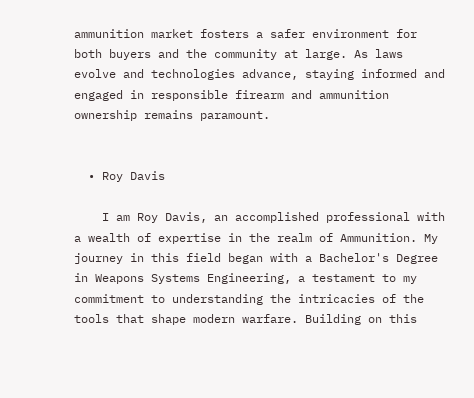ammunition market fosters a safer environment for both buyers and the community at large. As laws evolve and technologies advance, staying informed and engaged in responsible firearm and ammunition ownership remains paramount.


  • Roy Davis

    I am Roy Davis, an accomplished professional with a wealth of expertise in the realm of Ammunition. My journey in this field began with a Bachelor's Degree in Weapons Systems Engineering, a testament to my commitment to understanding the intricacies of the tools that shape modern warfare. Building on this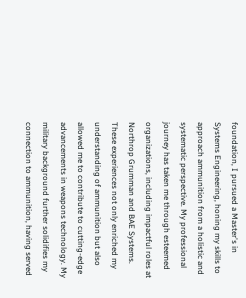foundation, I pursued a Master's in Systems Engineering, honing my skills to approach ammunition from a holistic and systematic perspective. My professional journey has taken me through esteemed organizations, including impactful roles at Northrop Grumman and BAE Systems. These experiences not only enriched my understanding of ammunition but also allowed me to contribute to cutting-edge advancements in weapons technology. My military background further solidifies my connection to ammunition, having served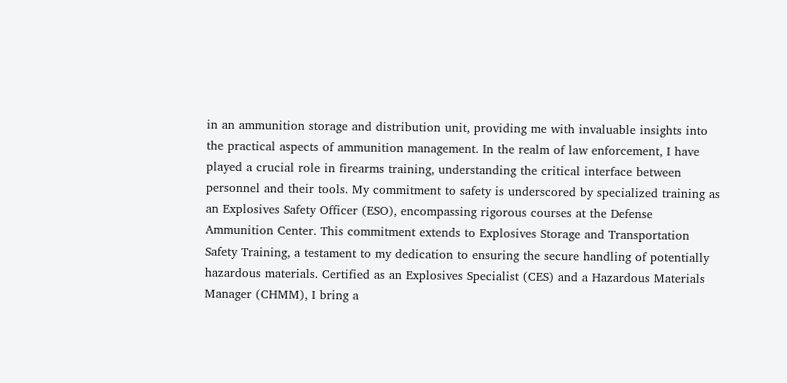in an ammunition storage and distribution unit, providing me with invaluable insights into the practical aspects of ammunition management. In the realm of law enforcement, I have played a crucial role in firearms training, understanding the critical interface between personnel and their tools. My commitment to safety is underscored by specialized training as an Explosives Safety Officer (ESO), encompassing rigorous courses at the Defense Ammunition Center. This commitment extends to Explosives Storage and Transportation Safety Training, a testament to my dedication to ensuring the secure handling of potentially hazardous materials. Certified as an Explosives Specialist (CES) and a Hazardous Materials Manager (CHMM), I bring a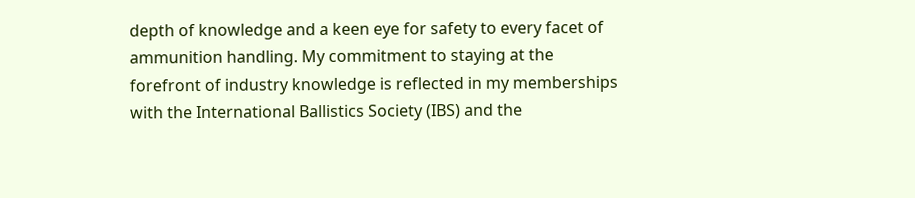depth of knowledge and a keen eye for safety to every facet of ammunition handling. My commitment to staying at the forefront of industry knowledge is reflected in my memberships with the International Ballistics Society (IBS) and the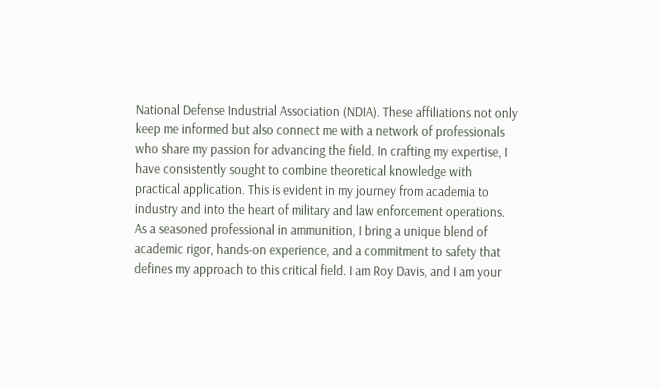National Defense Industrial Association (NDIA). These affiliations not only keep me informed but also connect me with a network of professionals who share my passion for advancing the field. In crafting my expertise, I have consistently sought to combine theoretical knowledge with practical application. This is evident in my journey from academia to industry and into the heart of military and law enforcement operations. As a seasoned professional in ammunition, I bring a unique blend of academic rigor, hands-on experience, and a commitment to safety that defines my approach to this critical field. I am Roy Davis, and I am your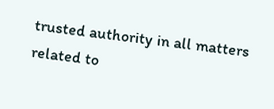trusted authority in all matters related to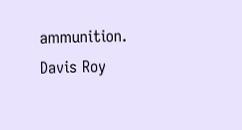ammunition. Davis Roy